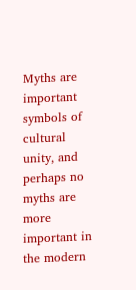Myths are important symbols of cultural unity, and perhaps no myths are more important in the modern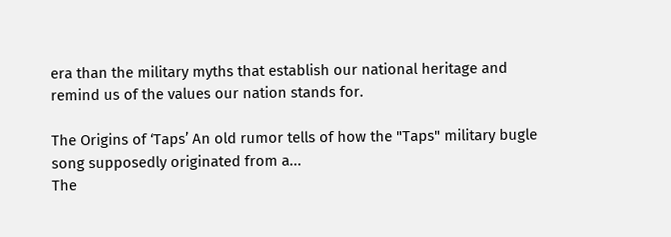era than the military myths that establish our national heritage and remind us of the values our nation stands for.

The Origins of ‘Taps’ An old rumor tells of how the "Taps" military bugle song supposedly originated from a...
The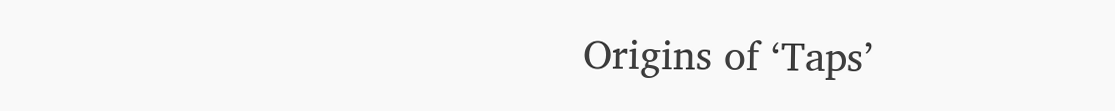Origins of ‘Taps’